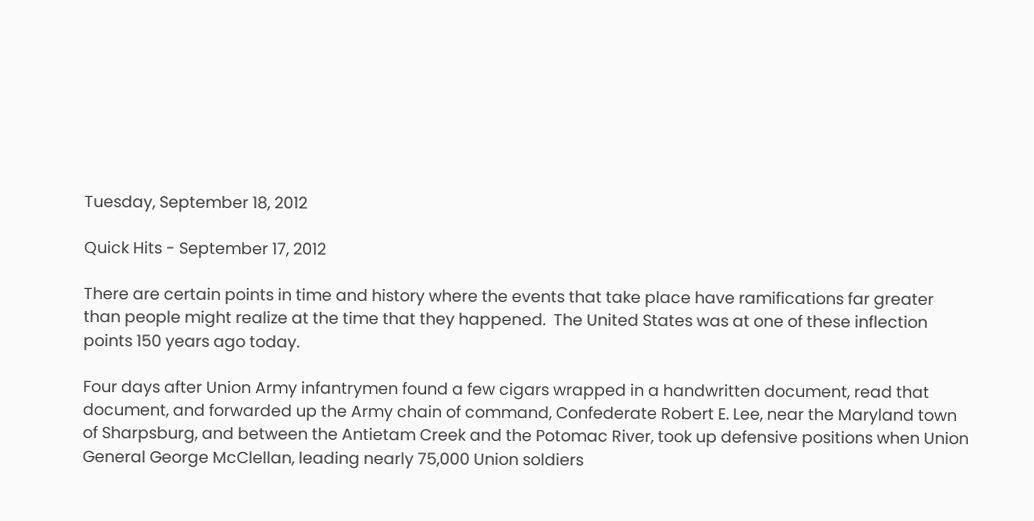Tuesday, September 18, 2012

Quick Hits - September 17, 2012

There are certain points in time and history where the events that take place have ramifications far greater than people might realize at the time that they happened.  The United States was at one of these inflection points 150 years ago today.

Four days after Union Army infantrymen found a few cigars wrapped in a handwritten document, read that document, and forwarded up the Army chain of command, Confederate Robert E. Lee, near the Maryland town of Sharpsburg, and between the Antietam Creek and the Potomac River, took up defensive positions when Union General George McClellan, leading nearly 75,000 Union soldiers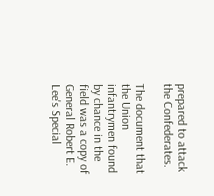prepared to attack the Confederates.

The document that the Union infantrymen found by chance in the field was a copy of General Robert E. Lee's Special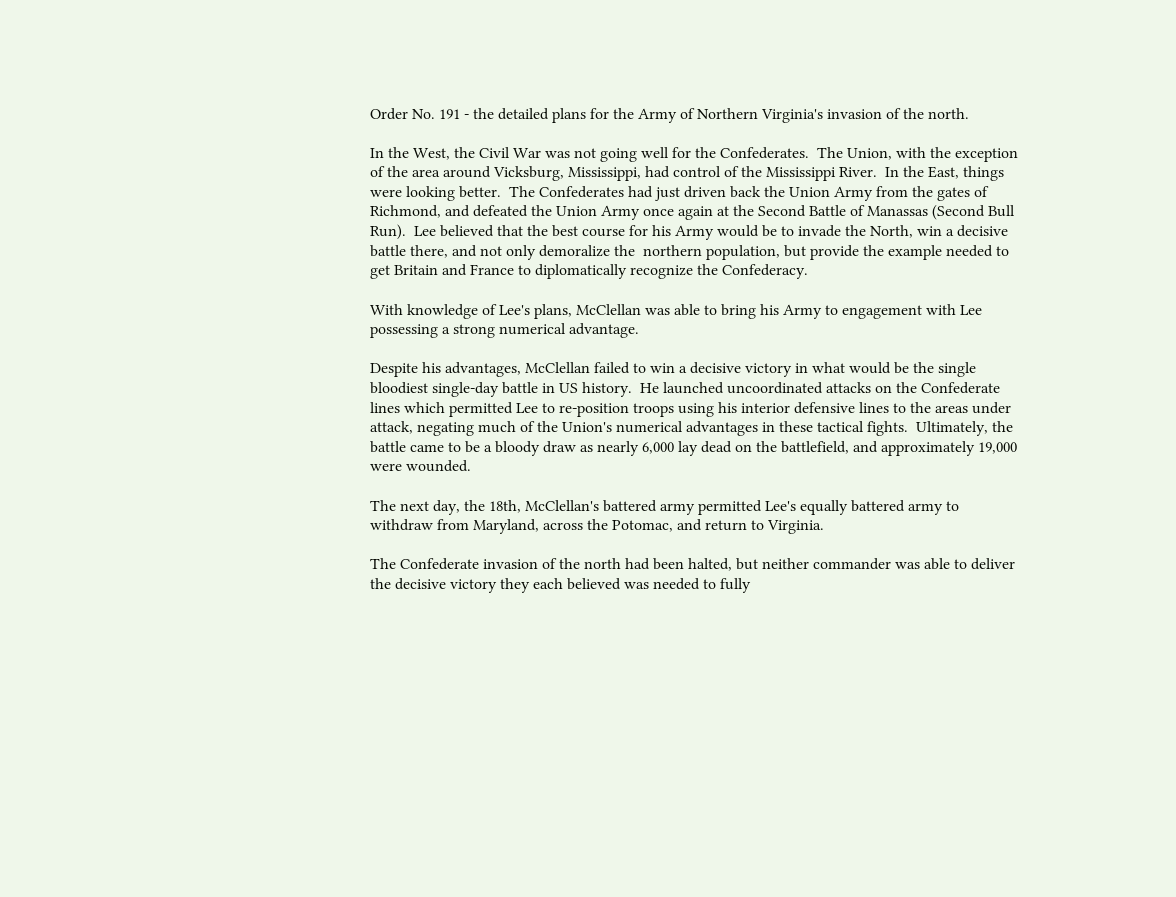Order No. 191 - the detailed plans for the Army of Northern Virginia's invasion of the north.

In the West, the Civil War was not going well for the Confederates.  The Union, with the exception of the area around Vicksburg, Mississippi, had control of the Mississippi River.  In the East, things were looking better.  The Confederates had just driven back the Union Army from the gates of Richmond, and defeated the Union Army once again at the Second Battle of Manassas (Second Bull Run).  Lee believed that the best course for his Army would be to invade the North, win a decisive battle there, and not only demoralize the  northern population, but provide the example needed to get Britain and France to diplomatically recognize the Confederacy.

With knowledge of Lee's plans, McClellan was able to bring his Army to engagement with Lee possessing a strong numerical advantage.

Despite his advantages, McClellan failed to win a decisive victory in what would be the single bloodiest single-day battle in US history.  He launched uncoordinated attacks on the Confederate lines which permitted Lee to re-position troops using his interior defensive lines to the areas under attack, negating much of the Union's numerical advantages in these tactical fights.  Ultimately, the battle came to be a bloody draw as nearly 6,000 lay dead on the battlefield, and approximately 19,000 were wounded.

The next day, the 18th, McClellan's battered army permitted Lee's equally battered army to withdraw from Maryland, across the Potomac, and return to Virginia.

The Confederate invasion of the north had been halted, but neither commander was able to deliver the decisive victory they each believed was needed to fully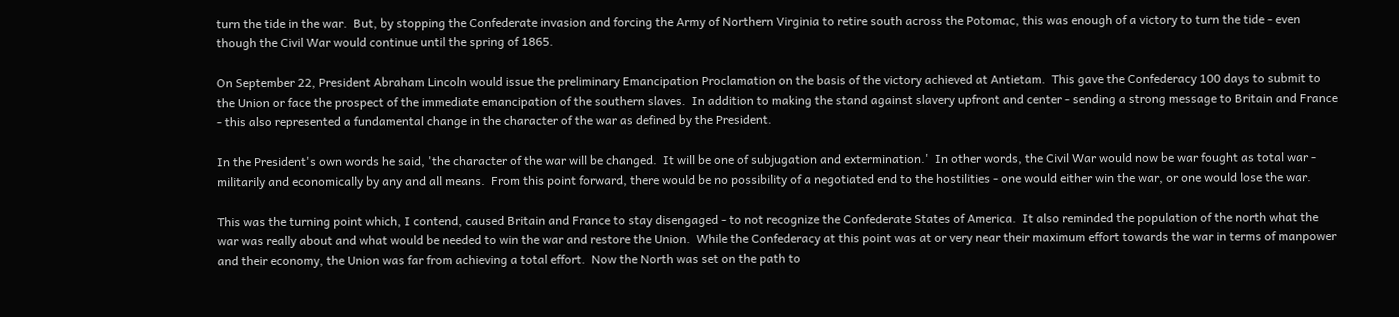turn the tide in the war.  But, by stopping the Confederate invasion and forcing the Army of Northern Virginia to retire south across the Potomac, this was enough of a victory to turn the tide - even though the Civil War would continue until the spring of 1865.

On September 22, President Abraham Lincoln would issue the preliminary Emancipation Proclamation on the basis of the victory achieved at Antietam.  This gave the Confederacy 100 days to submit to the Union or face the prospect of the immediate emancipation of the southern slaves.  In addition to making the stand against slavery upfront and center - sending a strong message to Britain and France - this also represented a fundamental change in the character of the war as defined by the President.

In the President's own words he said, 'the character of the war will be changed.  It will be one of subjugation and extermination.'  In other words, the Civil War would now be war fought as total war - militarily and economically by any and all means.  From this point forward, there would be no possibility of a negotiated end to the hostilities - one would either win the war, or one would lose the war.

This was the turning point which, I contend, caused Britain and France to stay disengaged - to not recognize the Confederate States of America.  It also reminded the population of the north what the war was really about and what would be needed to win the war and restore the Union.  While the Confederacy at this point was at or very near their maximum effort towards the war in terms of manpower and their economy, the Union was far from achieving a total effort.  Now the North was set on the path to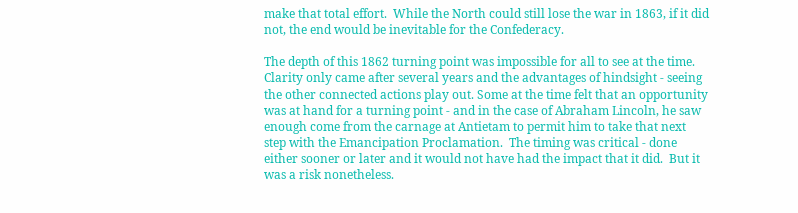make that total effort.  While the North could still lose the war in 1863, if it did not, the end would be inevitable for the Confederacy.

The depth of this 1862 turning point was impossible for all to see at the time.  Clarity only came after several years and the advantages of hindsight - seeing the other connected actions play out. Some at the time felt that an opportunity was at hand for a turning point - and in the case of Abraham Lincoln, he saw enough come from the carnage at Antietam to permit him to take that next step with the Emancipation Proclamation.  The timing was critical - done either sooner or later and it would not have had the impact that it did.  But it was a risk nonetheless.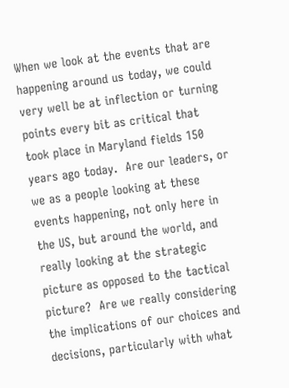When we look at the events that are happening around us today, we could very well be at inflection or turning points every bit as critical that took place in Maryland fields 150 years ago today.  Are our leaders, or we as a people looking at these events happening, not only here in the US, but around the world, and really looking at the strategic picture as opposed to the tactical picture?  Are we really considering the implications of our choices and decisions, particularly with what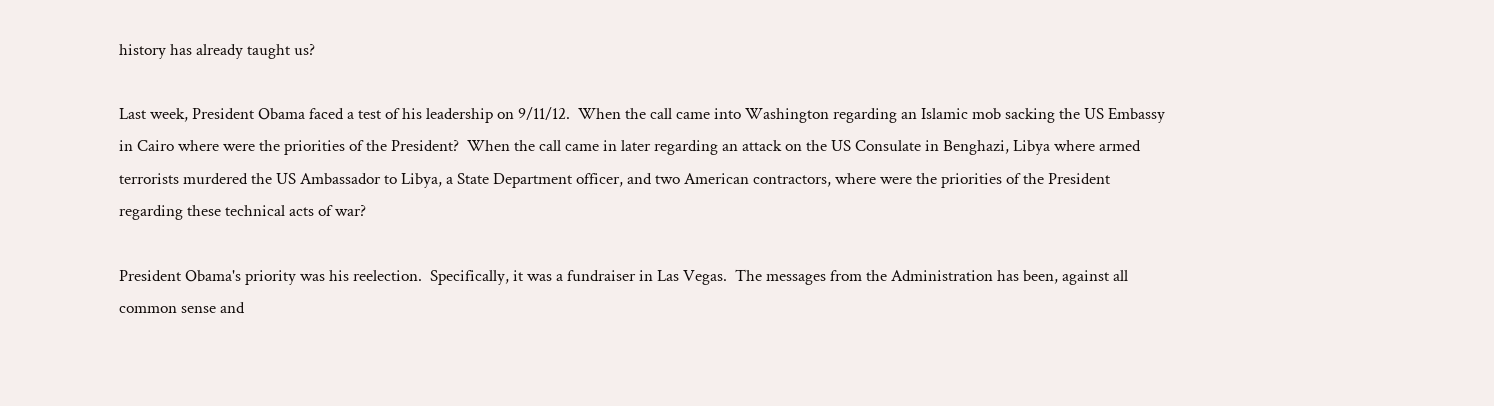history has already taught us?

Last week, President Obama faced a test of his leadership on 9/11/12.  When the call came into Washington regarding an Islamic mob sacking the US Embassy in Cairo where were the priorities of the President?  When the call came in later regarding an attack on the US Consulate in Benghazi, Libya where armed terrorists murdered the US Ambassador to Libya, a State Department officer, and two American contractors, where were the priorities of the President regarding these technical acts of war?

President Obama's priority was his reelection.  Specifically, it was a fundraiser in Las Vegas.  The messages from the Administration has been, against all common sense and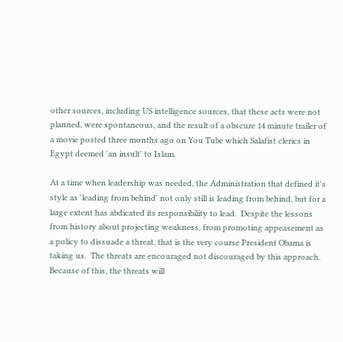other sources, including US intelligence sources, that these acts were not planned, were spontaneous, and the result of a obscure 14 minute trailer of a movie posted three months ago on You Tube which Salafist clerics in Egypt deemed 'an insult' to Islam.

At a time when leadership was needed, the Administration that defined it's style as 'leading from behind' not only still is leading from behind, but for a large extent has abdicated its responsibility to lead.  Despite the lessons from history about projecting weakness, from promoting appeasement as a policy to dissuade a threat, that is the very course President Obama is taking us.  The threats are encouraged not discouraged by this approach.  Because of this, the threats will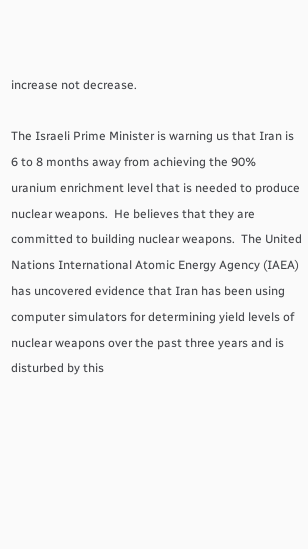increase not decrease.

The Israeli Prime Minister is warning us that Iran is 6 to 8 months away from achieving the 90% uranium enrichment level that is needed to produce nuclear weapons.  He believes that they are committed to building nuclear weapons.  The United Nations International Atomic Energy Agency (IAEA) has uncovered evidence that Iran has been using computer simulators for determining yield levels of nuclear weapons over the past three years and is disturbed by this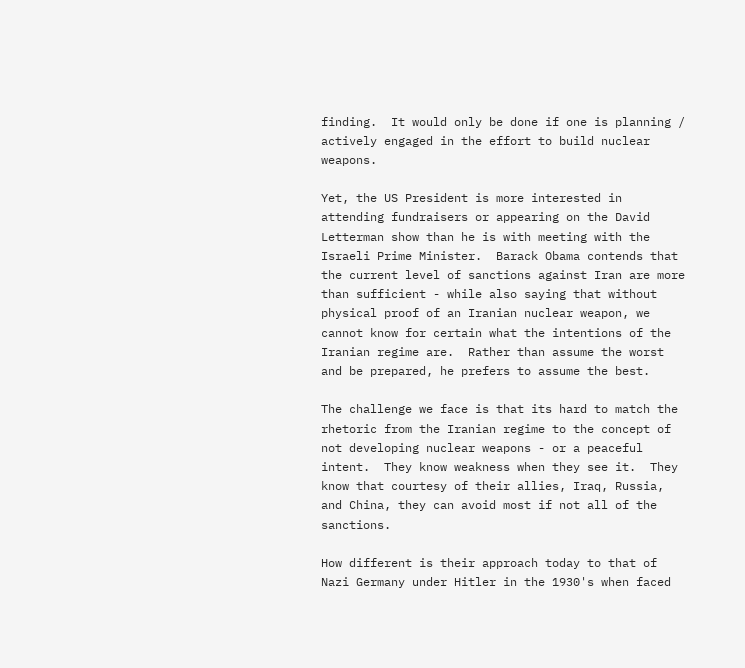finding.  It would only be done if one is planning / actively engaged in the effort to build nuclear weapons.

Yet, the US President is more interested in attending fundraisers or appearing on the David Letterman show than he is with meeting with the Israeli Prime Minister.  Barack Obama contends that the current level of sanctions against Iran are more than sufficient - while also saying that without physical proof of an Iranian nuclear weapon, we cannot know for certain what the intentions of the Iranian regime are.  Rather than assume the worst and be prepared, he prefers to assume the best.

The challenge we face is that its hard to match the rhetoric from the Iranian regime to the concept of not developing nuclear weapons - or a peaceful intent.  They know weakness when they see it.  They know that courtesy of their allies, Iraq, Russia, and China, they can avoid most if not all of the sanctions.

How different is their approach today to that of Nazi Germany under Hitler in the 1930's when faced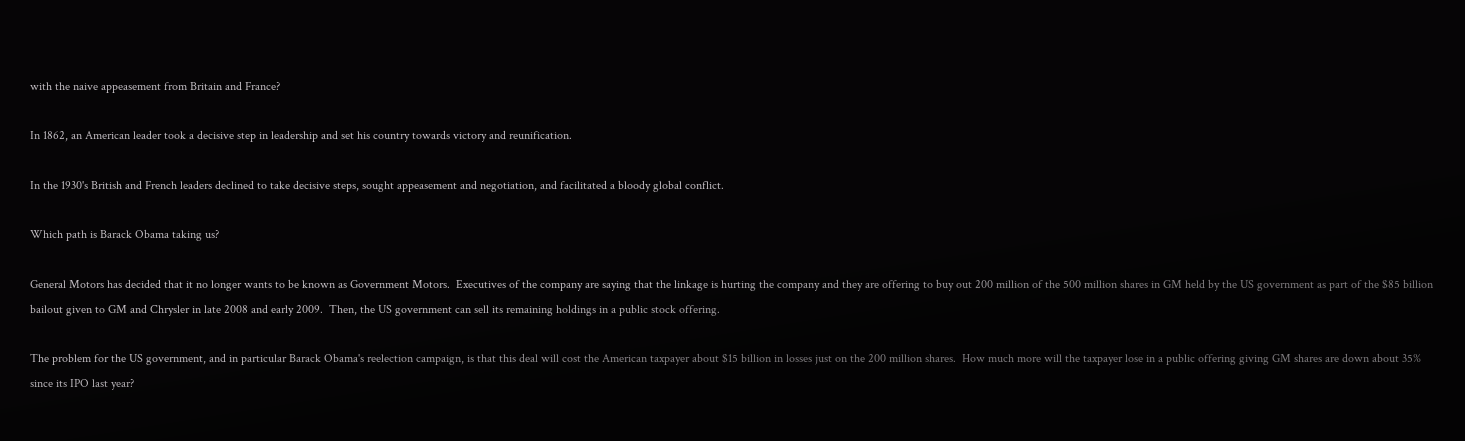with the naive appeasement from Britain and France?

In 1862, an American leader took a decisive step in leadership and set his country towards victory and reunification.

In the 1930's British and French leaders declined to take decisive steps, sought appeasement and negotiation, and facilitated a bloody global conflict.

Which path is Barack Obama taking us?

General Motors has decided that it no longer wants to be known as Government Motors.  Executives of the company are saying that the linkage is hurting the company and they are offering to buy out 200 million of the 500 million shares in GM held by the US government as part of the $85 billion bailout given to GM and Chrysler in late 2008 and early 2009.  Then, the US government can sell its remaining holdings in a public stock offering.

The problem for the US government, and in particular Barack Obama's reelection campaign, is that this deal will cost the American taxpayer about $15 billion in losses just on the 200 million shares.  How much more will the taxpayer lose in a public offering giving GM shares are down about 35% since its IPO last year?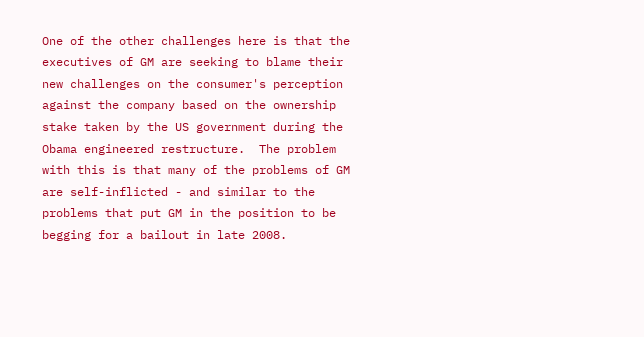One of the other challenges here is that the executives of GM are seeking to blame their new challenges on the consumer's perception against the company based on the ownership stake taken by the US government during the Obama engineered restructure.  The problem with this is that many of the problems of GM are self-inflicted - and similar to the problems that put GM in the position to be begging for a bailout in late 2008.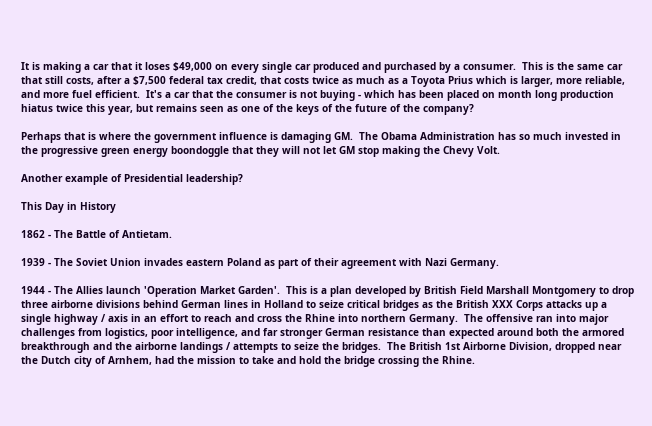It is making a car that it loses $49,000 on every single car produced and purchased by a consumer.  This is the same car that still costs, after a $7,500 federal tax credit, that costs twice as much as a Toyota Prius which is larger, more reliable, and more fuel efficient.  It's a car that the consumer is not buying - which has been placed on month long production hiatus twice this year, but remains seen as one of the keys of the future of the company?

Perhaps that is where the government influence is damaging GM.  The Obama Administration has so much invested in the progressive green energy boondoggle that they will not let GM stop making the Chevy Volt.

Another example of Presidential leadership?

This Day in History

1862 - The Battle of Antietam.

1939 - The Soviet Union invades eastern Poland as part of their agreement with Nazi Germany.

1944 - The Allies launch 'Operation Market Garden'.  This is a plan developed by British Field Marshall Montgomery to drop three airborne divisions behind German lines in Holland to seize critical bridges as the British XXX Corps attacks up a single highway / axis in an effort to reach and cross the Rhine into northern Germany.  The offensive ran into major challenges from logistics, poor intelligence, and far stronger German resistance than expected around both the armored breakthrough and the airborne landings / attempts to seize the bridges.  The British 1st Airborne Division, dropped near the Dutch city of Arnhem, had the mission to take and hold the bridge crossing the Rhine.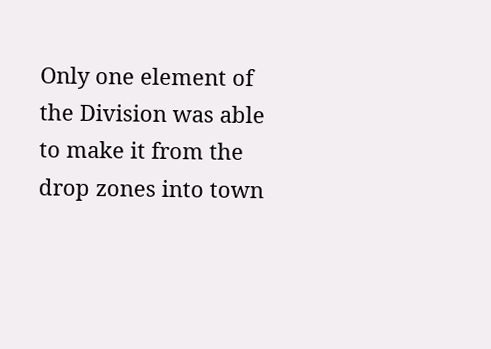Only one element of the Division was able to make it from the drop zones into town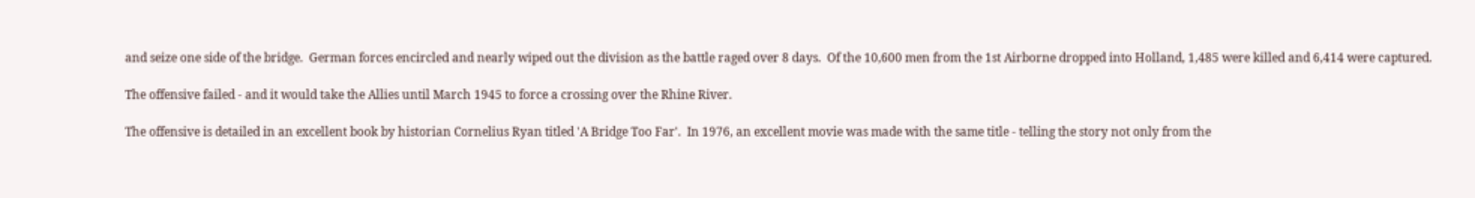and seize one side of the bridge.  German forces encircled and nearly wiped out the division as the battle raged over 8 days.  Of the 10,600 men from the 1st Airborne dropped into Holland, 1,485 were killed and 6,414 were captured.

The offensive failed - and it would take the Allies until March 1945 to force a crossing over the Rhine River.

The offensive is detailed in an excellent book by historian Cornelius Ryan titled 'A Bridge Too Far'.  In 1976, an excellent movie was made with the same title - telling the story not only from the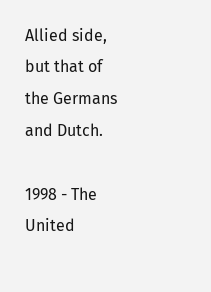Allied side, but that of the Germans and Dutch.

1998 - The United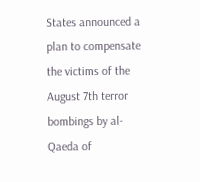States announced a plan to compensate the victims of the August 7th terror bombings by al-Qaeda of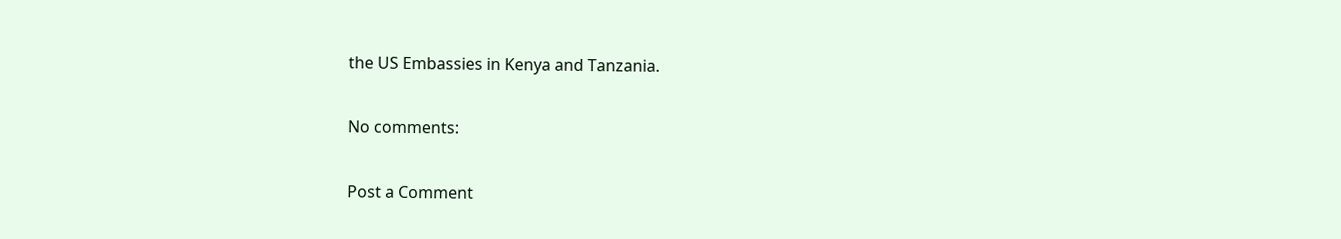the US Embassies in Kenya and Tanzania.

No comments:

Post a Comment